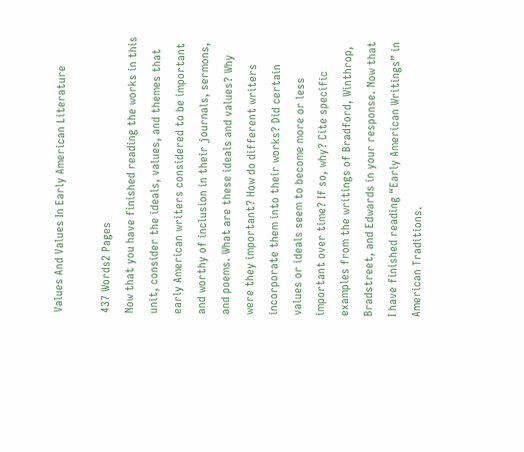Values And Values In Early American Literature

437 Words2 Pages
Now that you have finished reading the works in this unit, consider the ideals, values, and themes that early American writers considered to be important and worthy of inclusion in their journals, sermons, and poems. What are these ideals and values? Why were they important? How do different writers incorporate them into their works? Did certain values or ideals seem to become more or less important over time? If so, why? Cite specific examples from the writings of Bradford, Winthrop, Bradstreet, and Edwards in your response. Now that I have finished reading “Early American Writings” in American Traditions.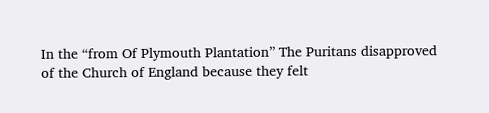In the “from Of Plymouth Plantation” The Puritans disapproved of the Church of England because they felt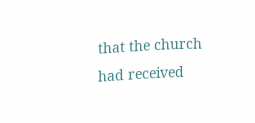that the church had received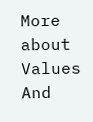More about Values And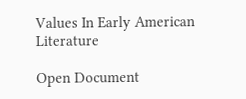Values In Early American Literature

Open Document